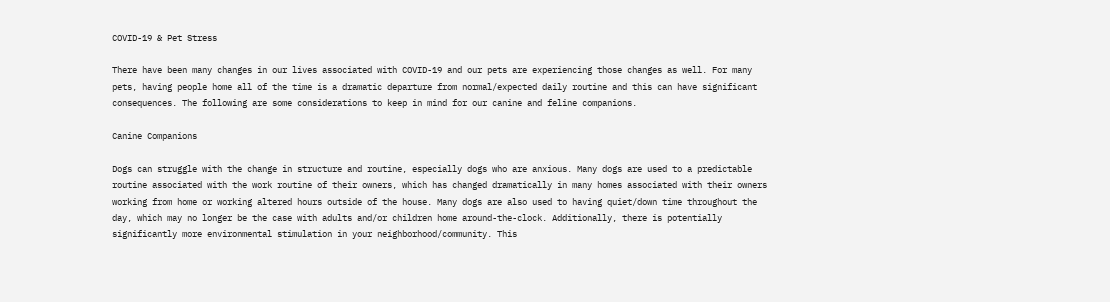COVID-19 & Pet Stress

There have been many changes in our lives associated with COVID-19 and our pets are experiencing those changes as well. For many pets, having people home all of the time is a dramatic departure from normal/expected daily routine and this can have significant consequences. The following are some considerations to keep in mind for our canine and feline companions.

Canine Companions

Dogs can struggle with the change in structure and routine, especially dogs who are anxious. Many dogs are used to a predictable routine associated with the work routine of their owners, which has changed dramatically in many homes associated with their owners working from home or working altered hours outside of the house. Many dogs are also used to having quiet/down time throughout the day, which may no longer be the case with adults and/or children home around-the-clock. Additionally, there is potentially significantly more environmental stimulation in your neighborhood/community. This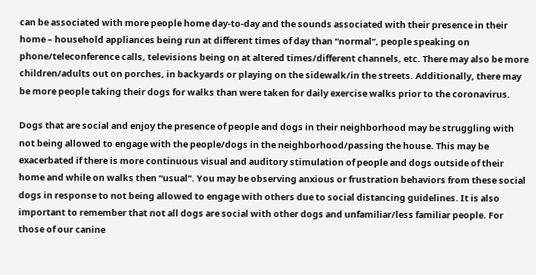can be associated with more people home day-to-day and the sounds associated with their presence in their home – household appliances being run at different times of day than “normal”, people speaking on phone/teleconference calls, televisions being on at altered times/different channels, etc. There may also be more children/adults out on porches, in backyards or playing on the sidewalk/in the streets. Additionally, there may be more people taking their dogs for walks than were taken for daily exercise walks prior to the coronavirus.

Dogs that are social and enjoy the presence of people and dogs in their neighborhood may be struggling with not being allowed to engage with the people/dogs in the neighborhood/passing the house. This may be exacerbated if there is more continuous visual and auditory stimulation of people and dogs outside of their home and while on walks then “usual”. You may be observing anxious or frustration behaviors from these social dogs in response to not being allowed to engage with others due to social distancing guidelines. It is also important to remember that not all dogs are social with other dogs and unfamiliar/less familiar people. For those of our canine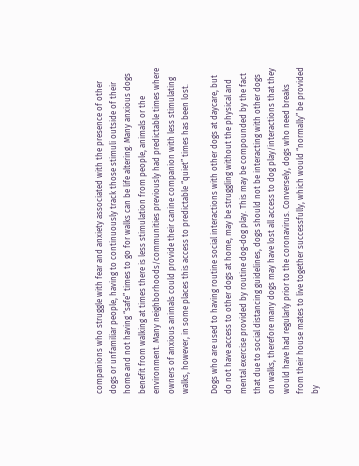companions who struggle with fear and anxiety associated with the presence of other dogs or unfamiliar people, having to continuously track those stimuli outside of their home and not having “safe” times to go for walks can be life altering. Many anxious dogs benefit from walking at times there is less stimulation from people, animals or the environment. Many neighborhoods/communities previously had predictable times where owners of anxious animals could provide their canine companion with less stimulating walks, however, in some places this access to predictable “quiet” times has been lost.

Dogs who are used to having routine social interactions with other dogs at daycare, but do not have access to other dogs at home, may be struggling without the physical and mental exercise provided by routine dog-dog play. This may be compounded by the fact that due to social distancing guidelines, dogs should not be interacting with other dogs on walks, therefore many dogs may have lost all access to dog play/interactions that they would have had regularly prior to the coronavirus. Conversely, dogs who need breaks from their house mates to live together successfully, which would “normally” be provided by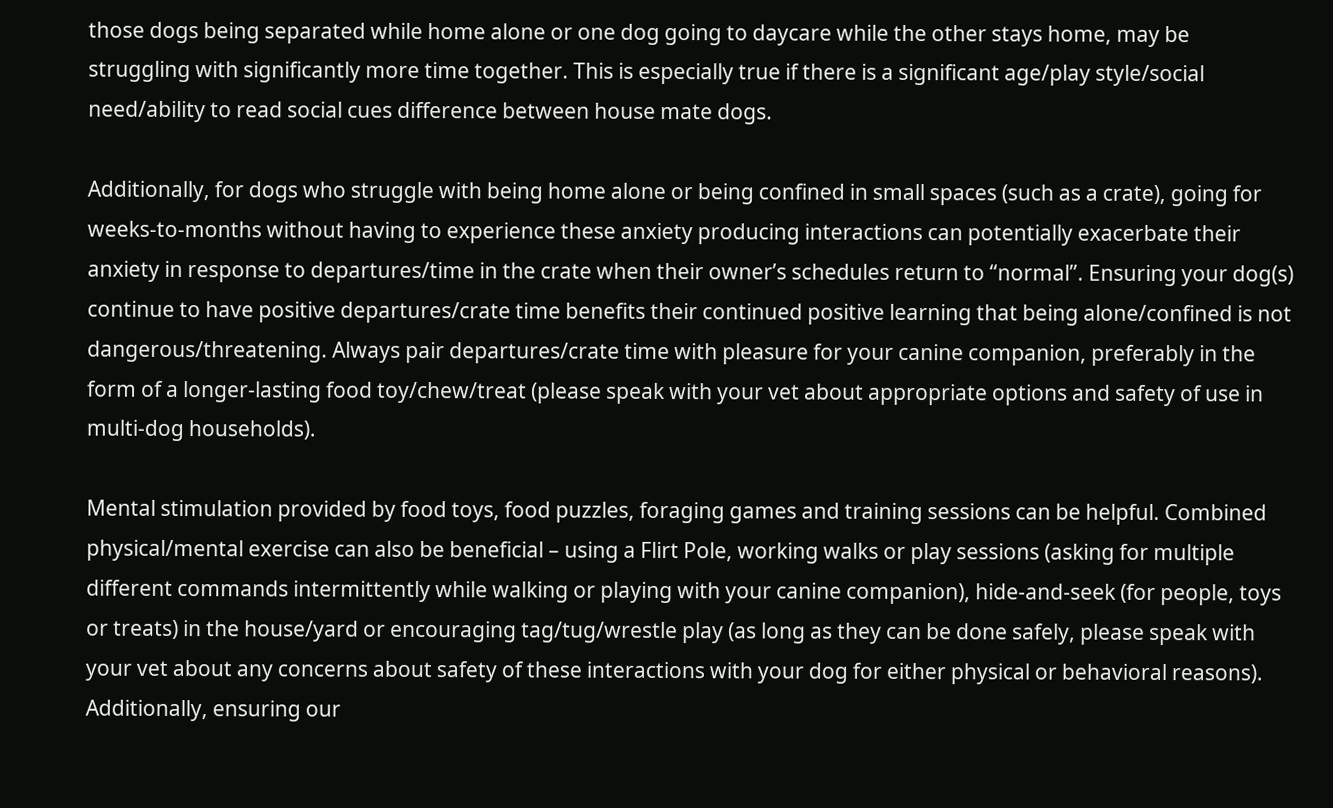those dogs being separated while home alone or one dog going to daycare while the other stays home, may be struggling with significantly more time together. This is especially true if there is a significant age/play style/social need/ability to read social cues difference between house mate dogs.

Additionally, for dogs who struggle with being home alone or being confined in small spaces (such as a crate), going for weeks-to-months without having to experience these anxiety producing interactions can potentially exacerbate their anxiety in response to departures/time in the crate when their owner’s schedules return to “normal”. Ensuring your dog(s) continue to have positive departures/crate time benefits their continued positive learning that being alone/confined is not dangerous/threatening. Always pair departures/crate time with pleasure for your canine companion, preferably in the form of a longer-lasting food toy/chew/treat (please speak with your vet about appropriate options and safety of use in multi-dog households).

Mental stimulation provided by food toys, food puzzles, foraging games and training sessions can be helpful. Combined physical/mental exercise can also be beneficial – using a Flirt Pole, working walks or play sessions (asking for multiple different commands intermittently while walking or playing with your canine companion), hide-and-seek (for people, toys or treats) in the house/yard or encouraging tag/tug/wrestle play (as long as they can be done safely, please speak with your vet about any concerns about safety of these interactions with your dog for either physical or behavioral reasons). Additionally, ensuring our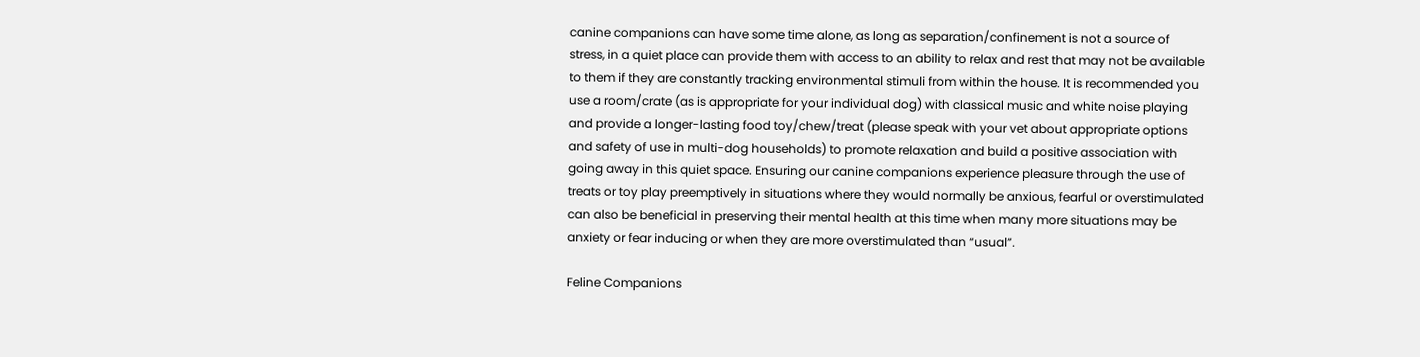canine companions can have some time alone, as long as separation/confinement is not a source of stress, in a quiet place can provide them with access to an ability to relax and rest that may not be available to them if they are constantly tracking environmental stimuli from within the house. It is recommended you use a room/crate (as is appropriate for your individual dog) with classical music and white noise playing and provide a longer-lasting food toy/chew/treat (please speak with your vet about appropriate options and safety of use in multi-dog households) to promote relaxation and build a positive association with going away in this quiet space. Ensuring our canine companions experience pleasure through the use of treats or toy play preemptively in situations where they would normally be anxious, fearful or overstimulated can also be beneficial in preserving their mental health at this time when many more situations may be anxiety or fear inducing or when they are more overstimulated than “usual”.

Feline Companions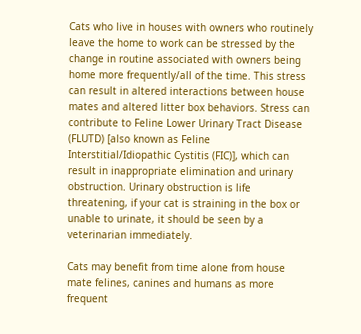Cats who live in houses with owners who routinely leave the home to work can be stressed by the change in routine associated with owners being home more frequently/all of the time. This stress can result in altered interactions between house mates and altered litter box behaviors. Stress can contribute to Feline Lower Urinary Tract Disease (FLUTD) [also known as Feline Interstitial/Idiopathic Cystitis (FIC)], which can result in inappropriate elimination and urinary obstruction. Urinary obstruction is life threatening, if your cat is straining in the box or unable to urinate, it should be seen by a veterinarian immediately.

Cats may benefit from time alone from house mate felines, canines and humans as more frequent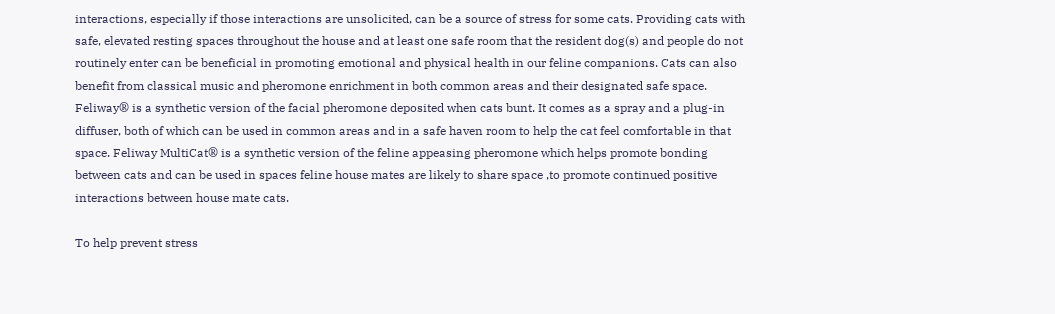interactions, especially if those interactions are unsolicited, can be a source of stress for some cats. Providing cats with safe, elevated resting spaces throughout the house and at least one safe room that the resident dog(s) and people do not routinely enter can be beneficial in promoting emotional and physical health in our feline companions. Cats can also benefit from classical music and pheromone enrichment in both common areas and their designated safe space. Feliway® is a synthetic version of the facial pheromone deposited when cats bunt. It comes as a spray and a plug-in diffuser, both of which can be used in common areas and in a safe haven room to help the cat feel comfortable in that space. Feliway MultiCat® is a synthetic version of the feline appeasing pheromone which helps promote bonding between cats and can be used in spaces feline house mates are likely to share space ,to promote continued positive interactions between house mate cats.

To help prevent stress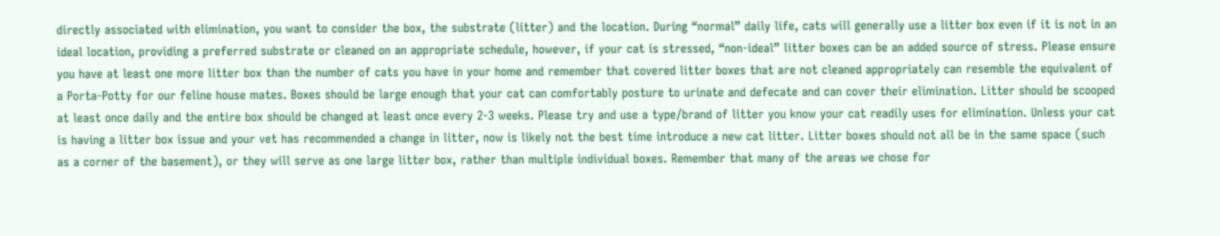directly associated with elimination, you want to consider the box, the substrate (litter) and the location. During “normal” daily life, cats will generally use a litter box even if it is not in an ideal location, providing a preferred substrate or cleaned on an appropriate schedule, however, if your cat is stressed, “non-ideal” litter boxes can be an added source of stress. Please ensure you have at least one more litter box than the number of cats you have in your home and remember that covered litter boxes that are not cleaned appropriately can resemble the equivalent of a Porta-Potty for our feline house mates. Boxes should be large enough that your cat can comfortably posture to urinate and defecate and can cover their elimination. Litter should be scooped at least once daily and the entire box should be changed at least once every 2-3 weeks. Please try and use a type/brand of litter you know your cat readily uses for elimination. Unless your cat is having a litter box issue and your vet has recommended a change in litter, now is likely not the best time introduce a new cat litter. Litter boxes should not all be in the same space (such as a corner of the basement), or they will serve as one large litter box, rather than multiple individual boxes. Remember that many of the areas we chose for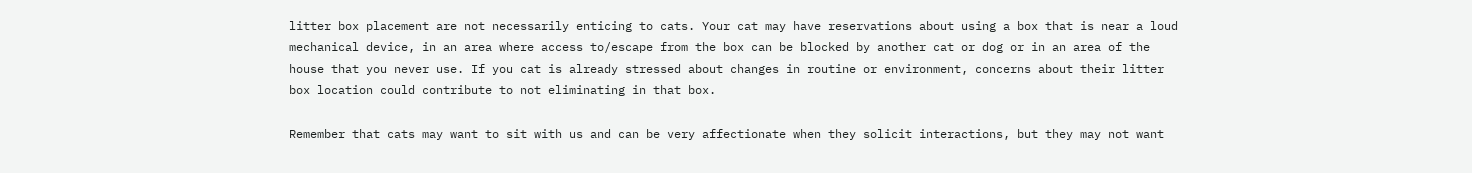litter box placement are not necessarily enticing to cats. Your cat may have reservations about using a box that is near a loud mechanical device, in an area where access to/escape from the box can be blocked by another cat or dog or in an area of the house that you never use. If you cat is already stressed about changes in routine or environment, concerns about their litter box location could contribute to not eliminating in that box.

Remember that cats may want to sit with us and can be very affectionate when they solicit interactions, but they may not want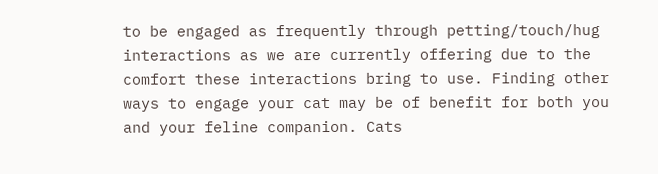to be engaged as frequently through petting/touch/hug interactions as we are currently offering due to the comfort these interactions bring to use. Finding other ways to engage your cat may be of benefit for both you and your feline companion. Cats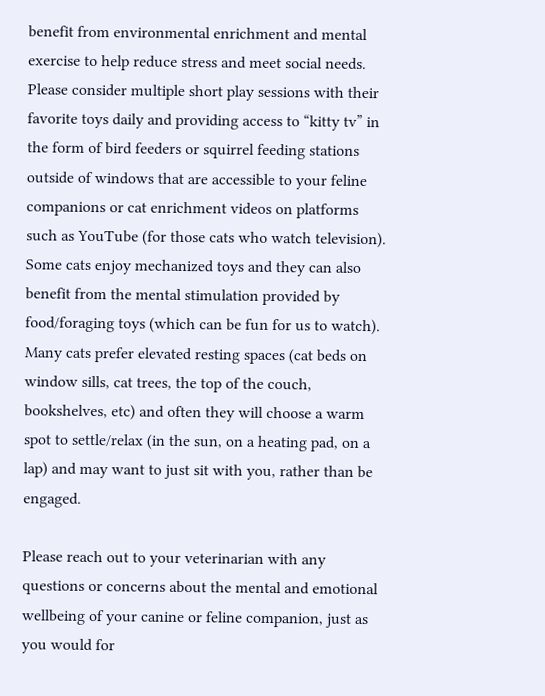benefit from environmental enrichment and mental exercise to help reduce stress and meet social needs. Please consider multiple short play sessions with their favorite toys daily and providing access to “kitty tv” in the form of bird feeders or squirrel feeding stations outside of windows that are accessible to your feline companions or cat enrichment videos on platforms such as YouTube (for those cats who watch television). Some cats enjoy mechanized toys and they can also benefit from the mental stimulation provided by food/foraging toys (which can be fun for us to watch). Many cats prefer elevated resting spaces (cat beds on window sills, cat trees, the top of the couch, bookshelves, etc) and often they will choose a warm spot to settle/relax (in the sun, on a heating pad, on a lap) and may want to just sit with you, rather than be engaged.

Please reach out to your veterinarian with any questions or concerns about the mental and emotional wellbeing of your canine or feline companion, just as you would for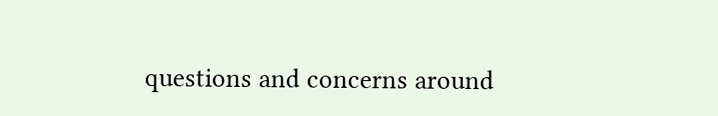questions and concerns around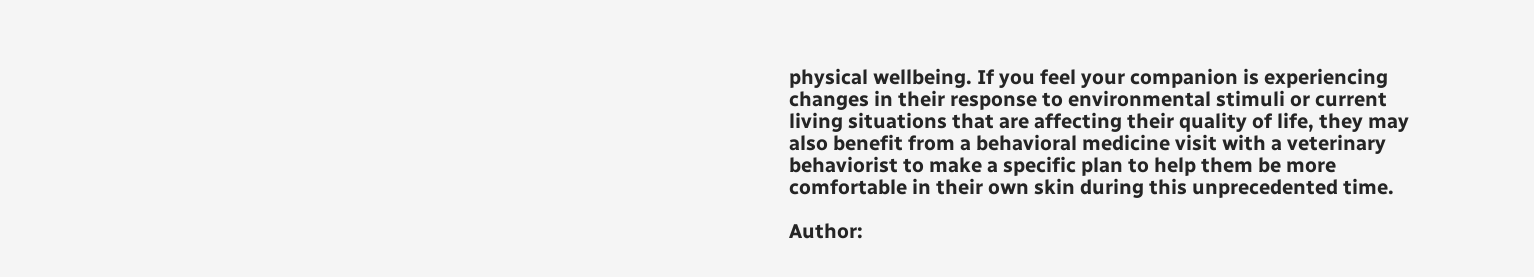physical wellbeing. If you feel your companion is experiencing changes in their response to environmental stimuli or current living situations that are affecting their quality of life, they may also benefit from a behavioral medicine visit with a veterinary behaviorist to make a specific plan to help them be more comfortable in their own skin during this unprecedented time.

Author: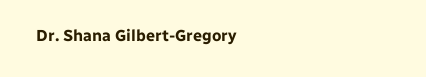Dr. Shana Gilbert-Gregory